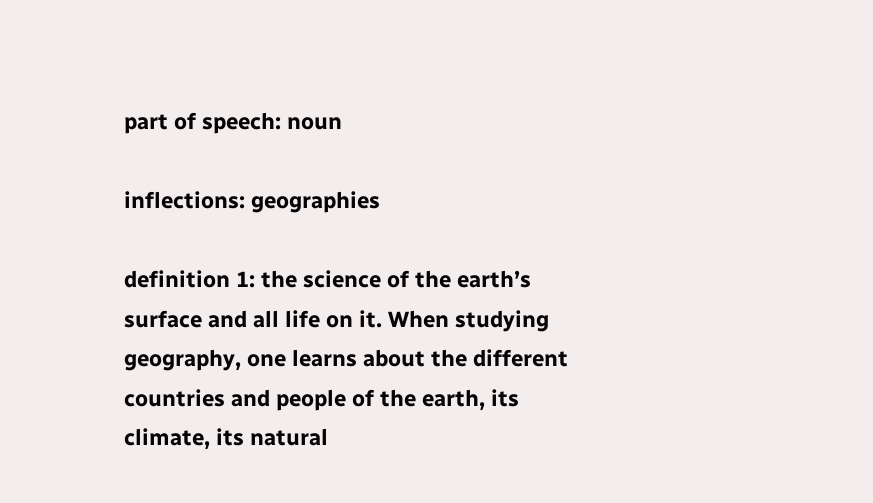part of speech: noun

inflections: geographies

definition 1: the science of the earth’s surface and all life on it. When studying geography, one learns about the different countries and people of the earth, its climate, its natural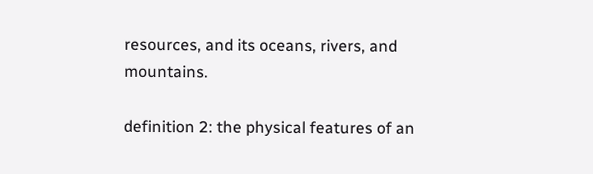resources, and its oceans, rivers, and mountains.

definition 2: the physical features of an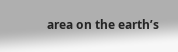area on the earth’s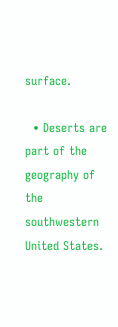surface.

  • Deserts are part of the geography of the southwestern United States.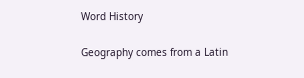Word History

Geography comes from a Latin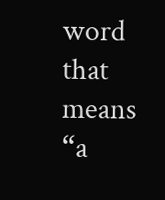word that means “a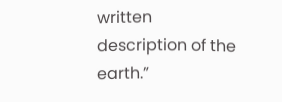written description of the earth.”